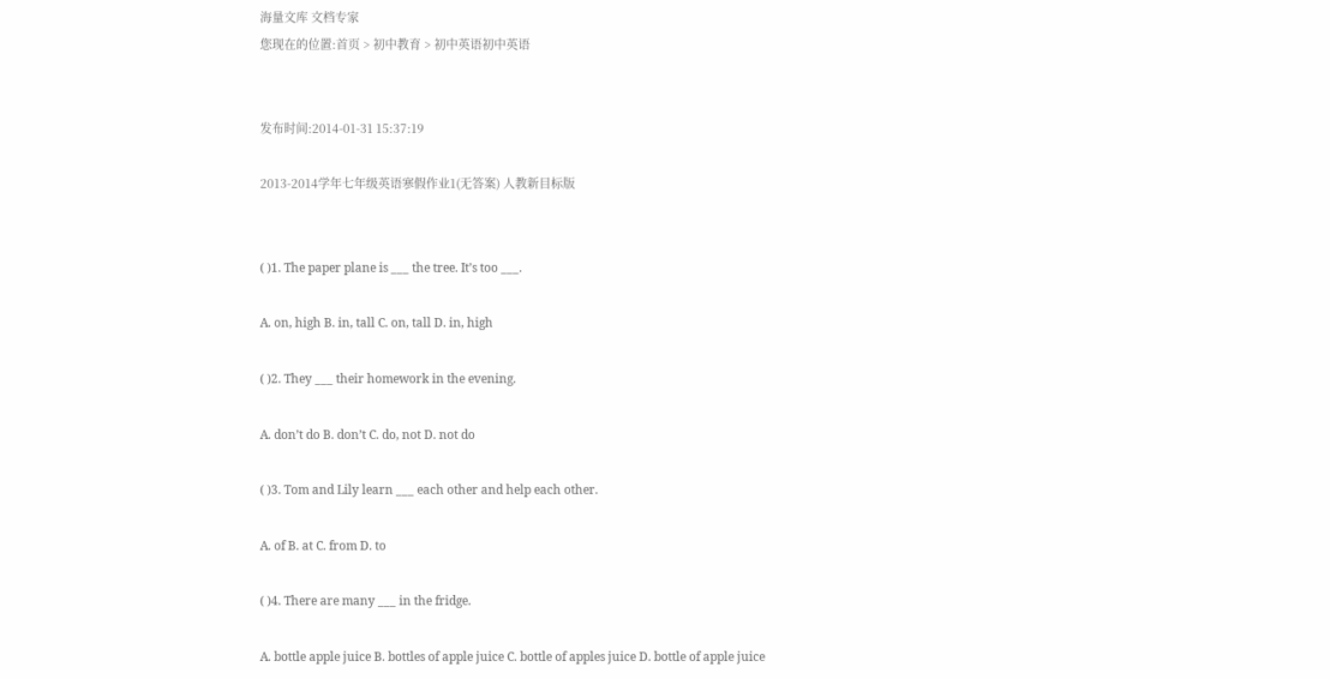海量文库 文档专家
您现在的位置:首页 > 初中教育 > 初中英语初中英语


发布时间:2014-01-31 15:37:19

2013-2014学年七年级英语寒假作业1(无答案) 人教新目标版


( )1. The paper plane is ___ the tree. It’s too ___.

A. on, high B. in, tall C. on, tall D. in, high

( )2. They ___ their homework in the evening.

A. don’t do B. don’t C. do, not D. not do

( )3. Tom and Lily learn ___ each other and help each other.

A. of B. at C. from D. to

( )4. There are many ___ in the fridge.

A. bottle apple juice B. bottles of apple juice C. bottle of apples juice D. bottle of apple juice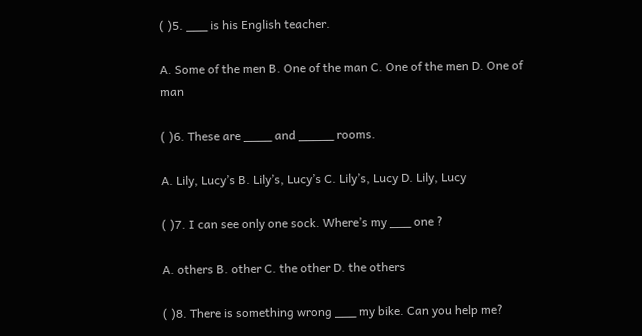( )5. ___ is his English teacher.

A. Some of the men B. One of the man C. One of the men D. One of man

( )6. These are ____ and _____ rooms.

A. Lily, Lucy’s B. Lily’s, Lucy’s C. Lily’s, Lucy D. Lily, Lucy

( )7. I can see only one sock. Where’s my ___ one ?

A. others B. other C. the other D. the others

( )8. There is something wrong ___ my bike. Can you help me?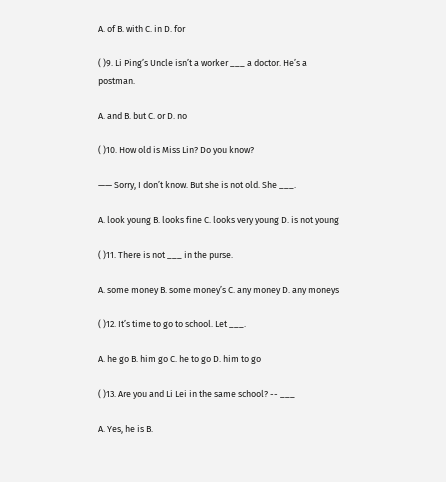A. of B. with C. in D. for

( )9. Li Ping’s Uncle isn’t a worker ___ a doctor. He’s a postman.

A. and B. but C. or D. no

( )10. How old is Miss Lin? Do you know?

—— Sorry, I don’t know. But she is not old. She ___.

A. look young B. looks fine C. looks very young D. is not young

( )11. There is not ___ in the purse.

A. some money B. some money’s C. any money D. any moneys

( )12. It’s time to go to school. Let ___.

A. he go B. him go C. he to go D. him to go

( )13. Are you and Li Lei in the same school? -- ___

A. Yes, he is B.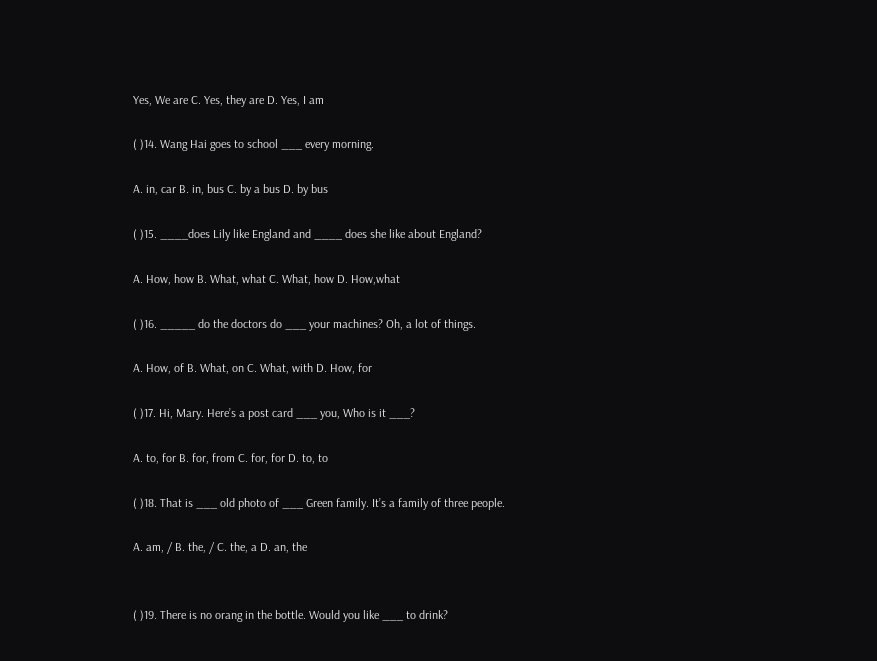Yes, We are C. Yes, they are D. Yes, I am

( )14. Wang Hai goes to school ___ every morning.

A. in, car B. in, bus C. by a bus D. by bus

( )15. ____does Lily like England and ____ does she like about England?

A. How, how B. What, what C. What, how D. How,what

( )16. _____ do the doctors do ___ your machines? Oh, a lot of things.

A. How, of B. What, on C. What, with D. How, for

( )17. Hi, Mary. Here’s a post card ___ you, Who is it ___?

A. to, for B. for, from C. for, for D. to, to

( )18. That is ___ old photo of ___ Green family. It’s a family of three people.

A. am, / B. the, / C. the, a D. an, the


( )19. There is no orang in the bottle. Would you like ___ to drink?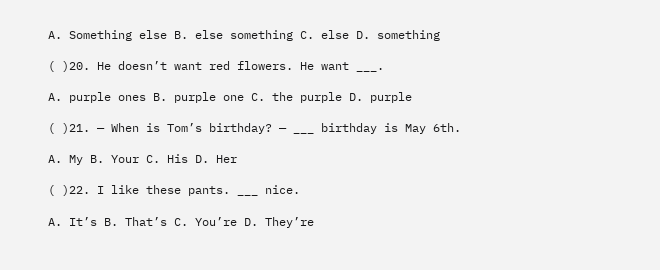A. Something else B. else something C. else D. something

( )20. He doesn’t want red flowers. He want ___.

A. purple ones B. purple one C. the purple D. purple

( )21. — When is Tom’s birthday? — ___ birthday is May 6th.

A. My B. Your C. His D. Her

( )22. I like these pants. ___ nice.

A. It’s B. That’s C. You’re D. They’re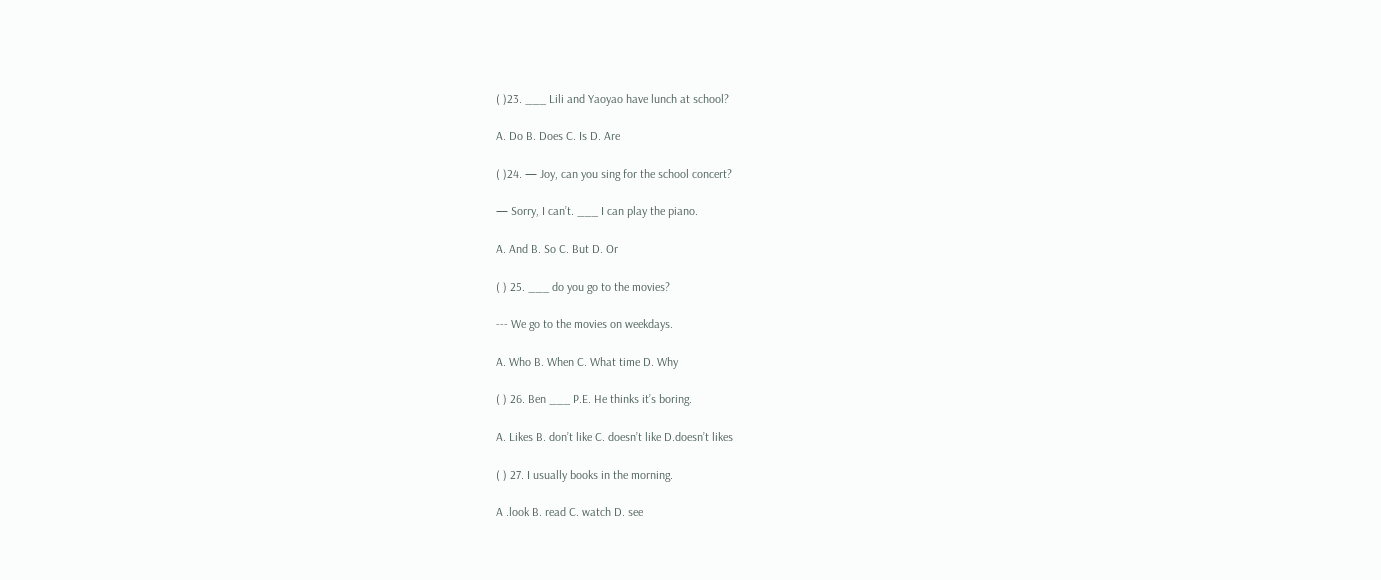( )23. ___ Lili and Yaoyao have lunch at school?

A. Do B. Does C. Is D. Are

( )24. — Joy, can you sing for the school concert?

— Sorry, I can’t. ___ I can play the piano.

A. And B. So C. But D. Or

( ) 25. ___ do you go to the movies?

--- We go to the movies on weekdays.

A. Who B. When C. What time D. Why

( ) 26. Ben ___ P.E. He thinks it’s boring.

A. Likes B. don’t like C. doesn’t like D.doesn’t likes

( ) 27. I usually books in the morning.

A .look B. read C. watch D. see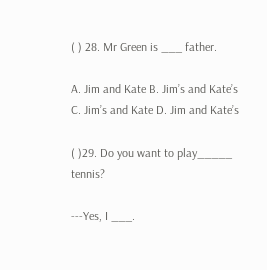( ) 28. Mr Green is ___ father.

A. Jim and Kate B. Jim’s and Kate’s C. Jim’s and Kate D. Jim and Kate’s

( )29. Do you want to play_____ tennis?

---Yes, I ___.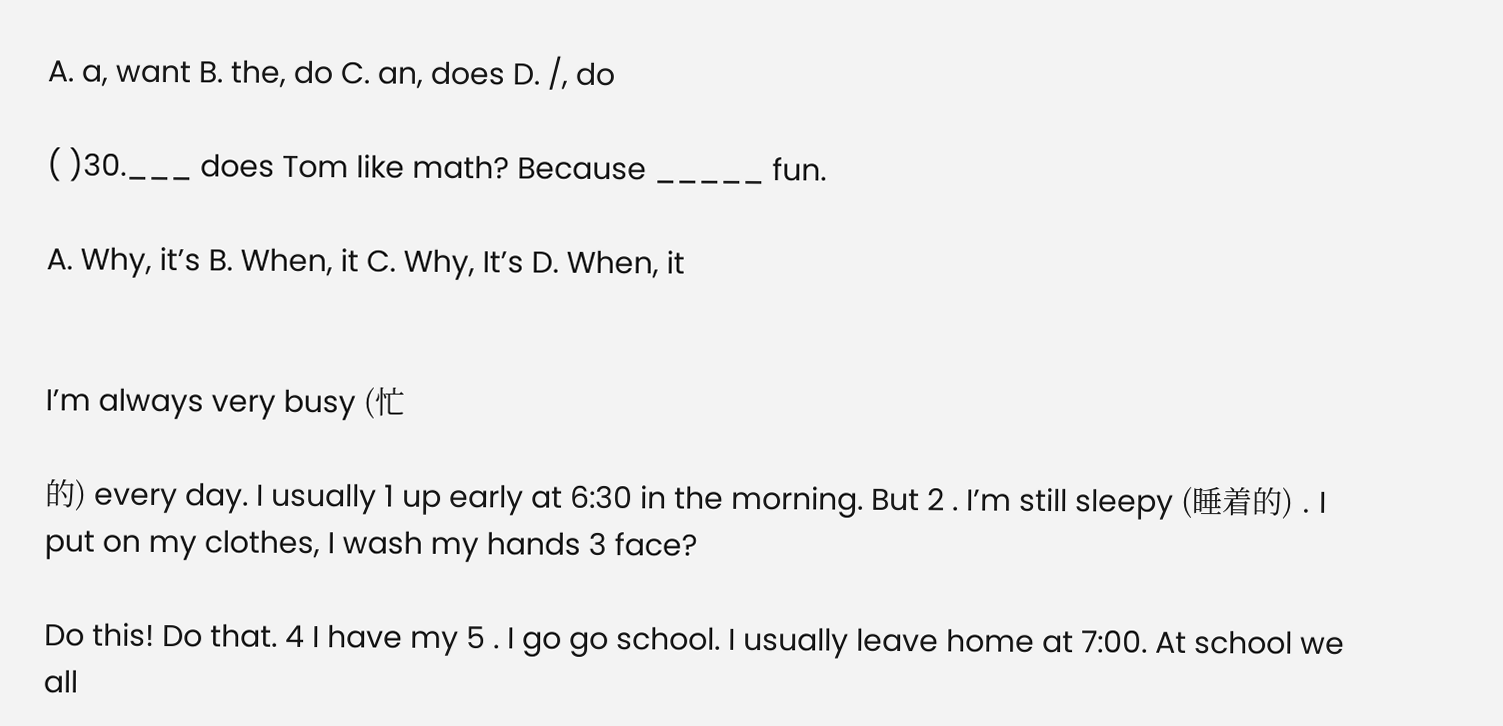A. a, want B. the, do C. an, does D. /, do

( )30.___ does Tom like math? Because _____ fun.

A. Why, it’s B. When, it C. Why, It’s D. When, it


I’m always very busy (忙

的) every day. I usually 1 up early at 6:30 in the morning. But 2 . I’m still sleepy (睡着的) . I put on my clothes, I wash my hands 3 face?

Do this! Do that. 4 I have my 5 . I go go school. I usually leave home at 7:00. At school we all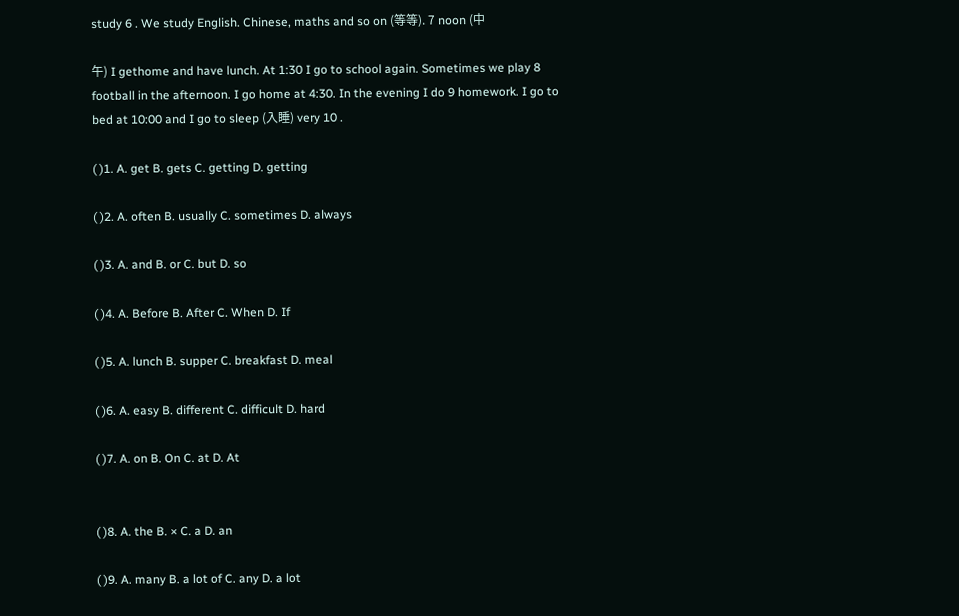study 6 . We study English. Chinese, maths and so on (等等). 7 noon (中

午) I gethome and have lunch. At 1:30 I go to school again. Sometimes we play 8 football in the afternoon. I go home at 4:30. In the evening I do 9 homework. I go to bed at 10:00 and I go to sleep (入睡) very 10 .

( )1. A. get B. gets C. getting D. getting

( )2. A. often B. usually C. sometimes D. always

( )3. A. and B. or C. but D. so

( )4. A. Before B. After C. When D. If

( )5. A. lunch B. supper C. breakfast D. meal

( )6. A. easy B. different C. difficult D. hard

( )7. A. on B. On C. at D. At


( )8. A. the B. × C. a D. an

( )9. A. many B. a lot of C. any D. a lot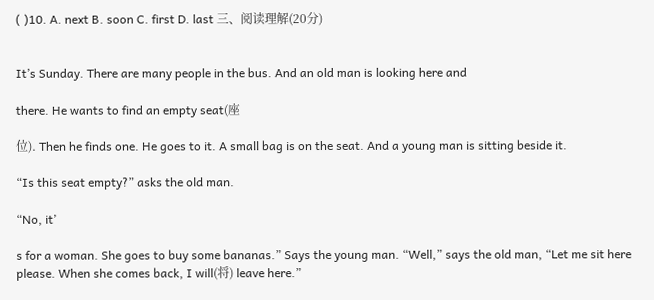( )10. A. next B. soon C. first D. last 三、阅读理解(20分)


It’s Sunday. There are many people in the bus. And an old man is looking here and

there. He wants to find an empty seat(座

位). Then he finds one. He goes to it. A small bag is on the seat. And a young man is sitting beside it.

“Is this seat empty?” asks the old man.

“No, it’

s for a woman. She goes to buy some bananas.” Says the young man. “Well,” says the old man, “Let me sit here please. When she comes back, I will(将) leave here.”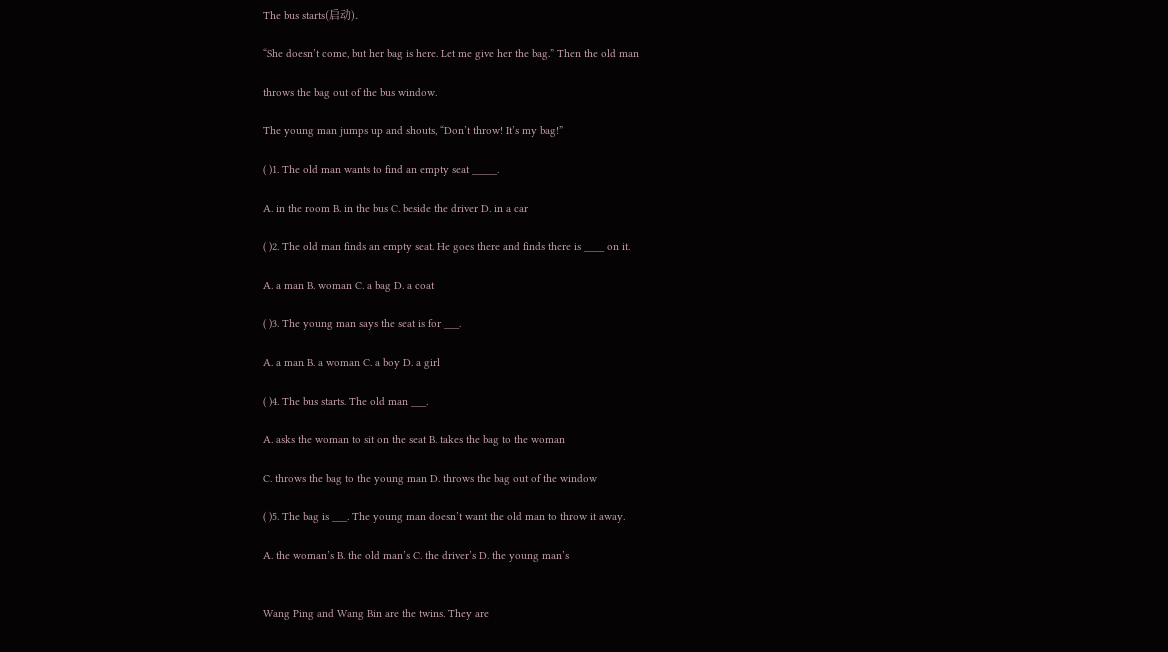The bus starts(启动).

“She doesn’t come, but her bag is here. Let me give her the bag.” Then the old man

throws the bag out of the bus window.

The young man jumps up and shouts, “Don’t throw! It’s my bag!”

( )1. The old man wants to find an empty seat _____.

A. in the room B. in the bus C. beside the driver D. in a car

( )2. The old man finds an empty seat. He goes there and finds there is ____ on it.

A. a man B. woman C. a bag D. a coat

( )3. The young man says the seat is for ___.

A. a man B. a woman C. a boy D. a girl

( )4. The bus starts. The old man ___.

A. asks the woman to sit on the seat B. takes the bag to the woman

C. throws the bag to the young man D. throws the bag out of the window

( )5. The bag is ___. The young man doesn’t want the old man to throw it away.

A. the woman’s B. the old man’s C. the driver’s D. the young man’s


Wang Ping and Wang Bin are the twins. They are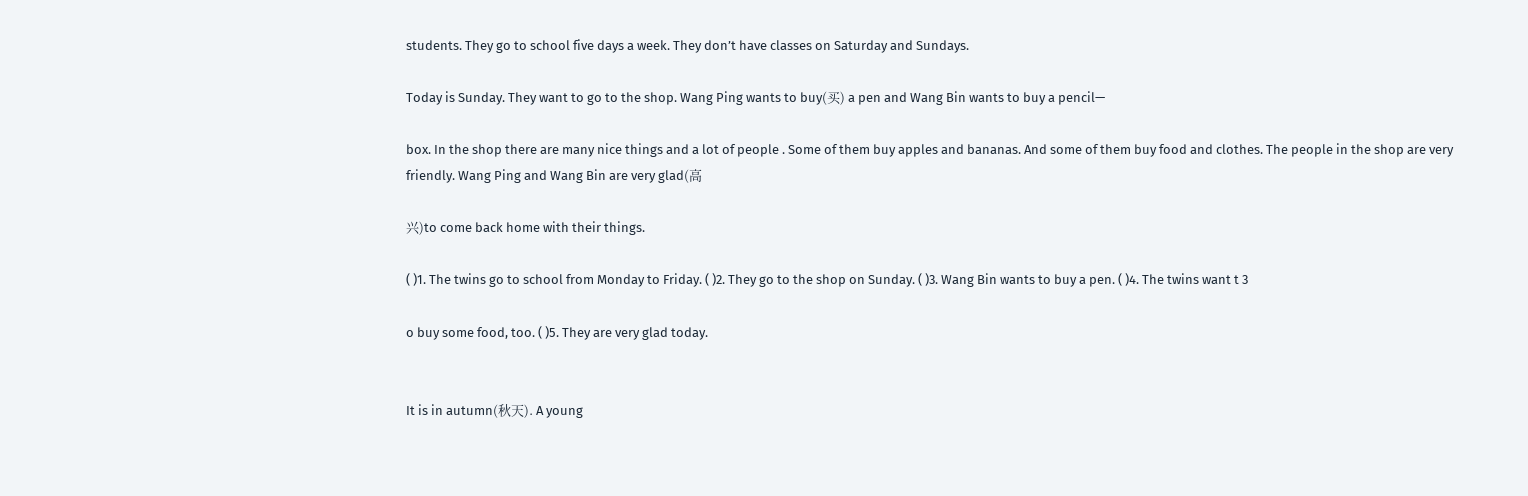students. They go to school five days a week. They don’t have classes on Saturday and Sundays.

Today is Sunday. They want to go to the shop. Wang Ping wants to buy(买) a pen and Wang Bin wants to buy a pencil—

box. In the shop there are many nice things and a lot of people . Some of them buy apples and bananas. And some of them buy food and clothes. The people in the shop are very friendly. Wang Ping and Wang Bin are very glad(高

兴)to come back home with their things.

( )1. The twins go to school from Monday to Friday. ( )2. They go to the shop on Sunday. ( )3. Wang Bin wants to buy a pen. ( )4. The twins want t 3

o buy some food, too. ( )5. They are very glad today.


It is in autumn(秋天). A young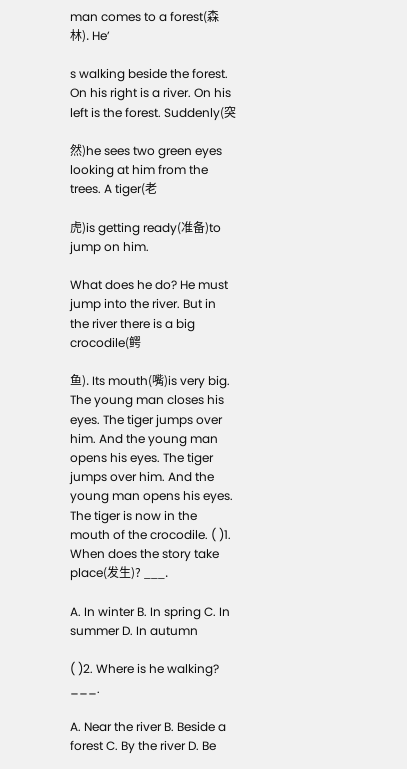man comes to a forest(森林). He’

s walking beside the forest. On his right is a river. On his left is the forest. Suddenly(突

然)he sees two green eyes looking at him from the trees. A tiger(老

虎)is getting ready(准备)to jump on him.

What does he do? He must jump into the river. But in the river there is a big crocodile(鳄

鱼). Its mouth(嘴)is very big. The young man closes his eyes. The tiger jumps over him. And the young man opens his eyes. The tiger jumps over him. And the young man opens his eyes. The tiger is now in the mouth of the crocodile. ( )1. When does the story take place(发生)? ___.

A. In winter B. In spring C. In summer D. In autumn

( )2. Where is he walking? ___.

A. Near the river B. Beside a forest C. By the river D. Be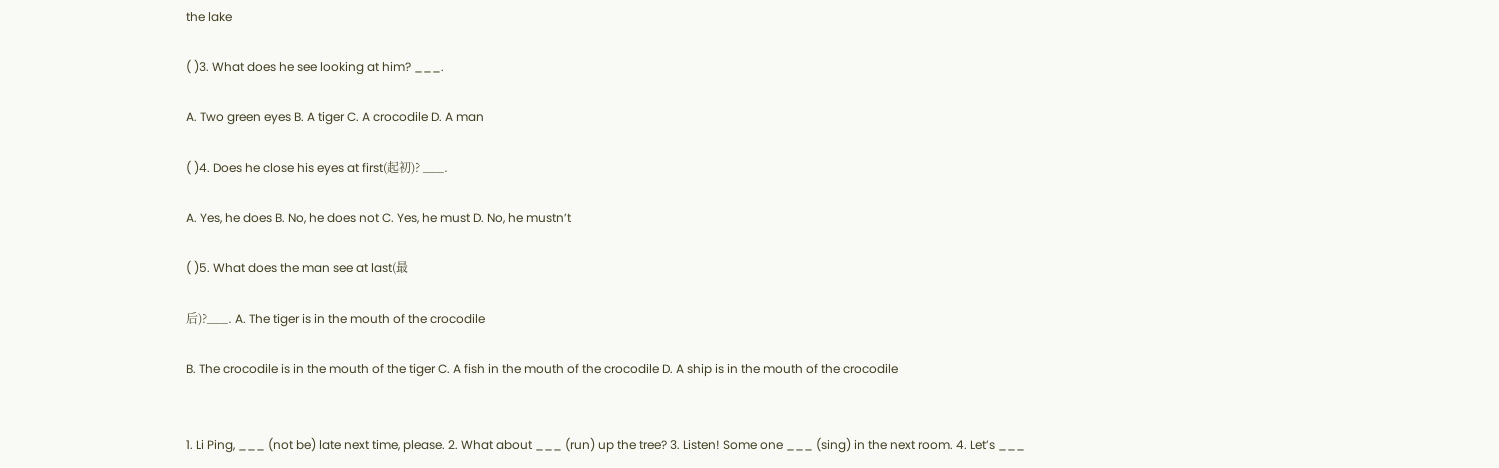the lake

( )3. What does he see looking at him? ___.

A. Two green eyes B. A tiger C. A crocodile D. A man

( )4. Does he close his eyes at first(起初)? ___.

A. Yes, he does B. No, he does not C. Yes, he must D. No, he mustn’t

( )5. What does the man see at last(最

后)?___. A. The tiger is in the mouth of the crocodile

B. The crocodile is in the mouth of the tiger C. A fish in the mouth of the crocodile D. A ship is in the mouth of the crocodile


1. Li Ping, ___ (not be) late next time, please. 2. What about ___ (run) up the tree? 3. Listen! Some one ___ (sing) in the next room. 4. Let’s ___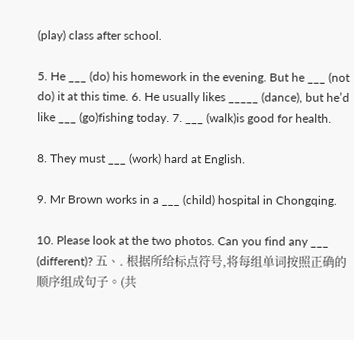(play) class after school.

5. He ___ (do) his homework in the evening. But he ___ (not do) it at this time. 6. He usually likes _____ (dance), but he’d like ___ (go)fishing today. 7. ___ (walk)is good for health.

8. They must ___ (work) hard at English.

9. Mr Brown works in a ___ (child) hospital in Chongqing.

10. Please look at the two photos. Can you find any ___ (different)? 五、. 根据所给标点符号,将每组单词按照正确的顺序组成句子。(共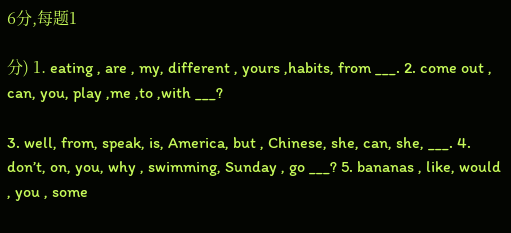6分,每题1

分) 1. eating , are , my, different , yours ,habits, from ___. 2. come out , can, you, play ,me ,to ,with ___?

3. well, from, speak, is, America, but , Chinese, she, can, she, ___. 4. don’t, on, you, why , swimming, Sunday , go ___? 5. bananas , like, would , you , some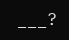___?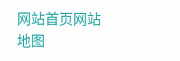网站首页网站地图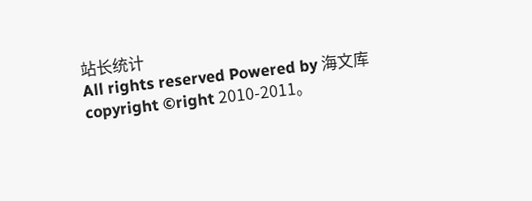站长统计
All rights reserved Powered by 海文库
copyright ©right 2010-2011。